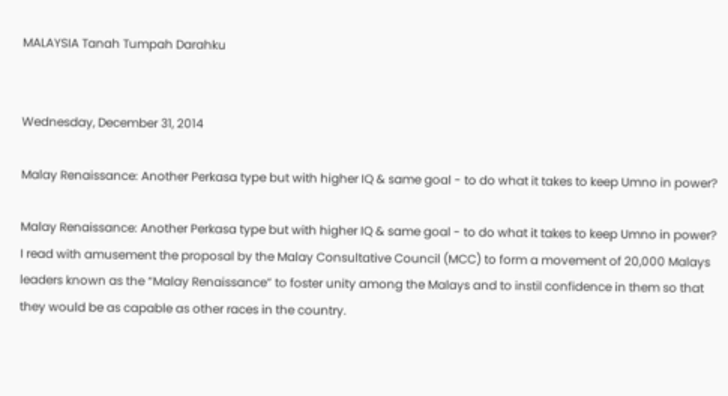MALAYSIA Tanah Tumpah Darahku


Wednesday, December 31, 2014

Malay Renaissance: Another Perkasa type but with higher IQ & same goal - to do what it takes to keep Umno in power?

Malay Renaissance: Another Perkasa type but with higher IQ & same goal - to do what it takes to keep Umno in power?
I read with amusement the proposal by the Malay Consultative Council (MCC) to form a movement of 20,000 Malays leaders known as the “Malay Renaissance” to foster unity among the Malays and to instil confidence in them so that they would be as capable as other races in the country.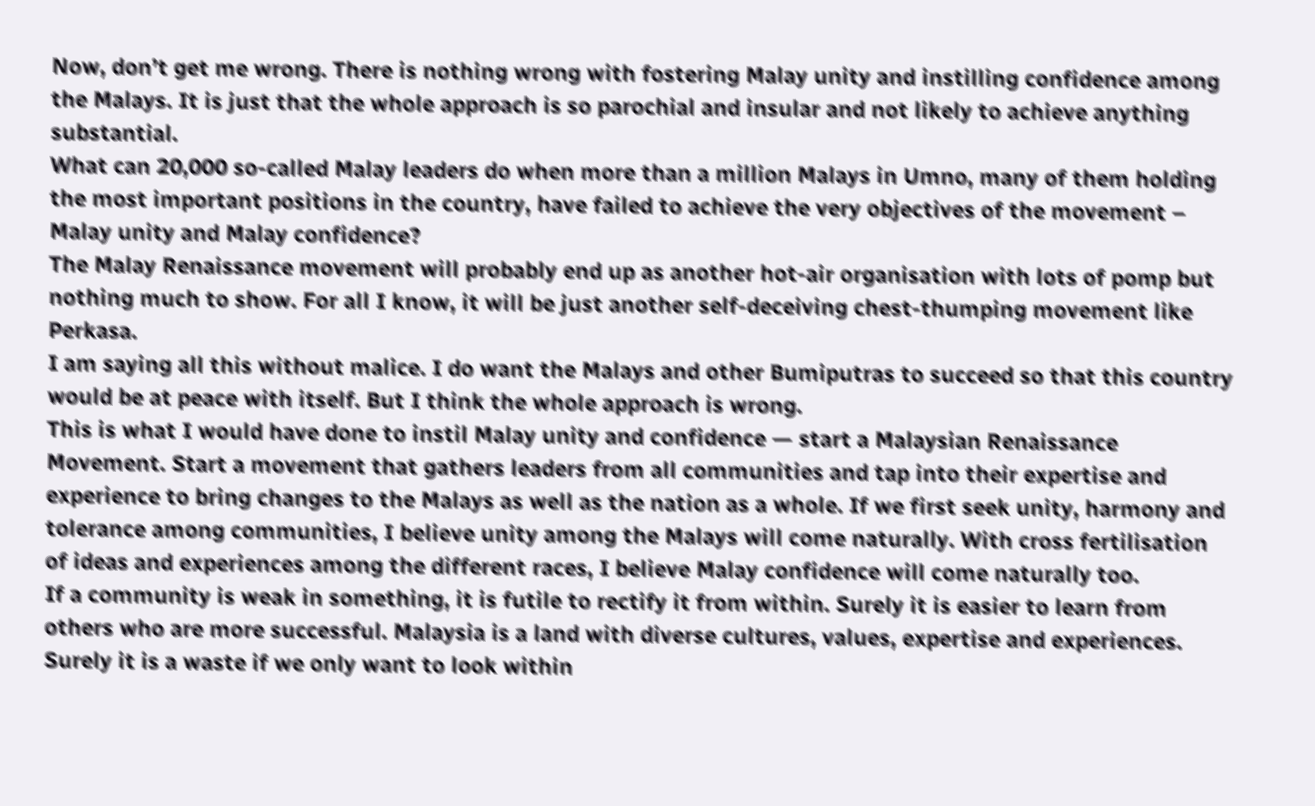Now, don’t get me wrong. There is nothing wrong with fostering Malay unity and instilling confidence among the Malays. It is just that the whole approach is so parochial and insular and not likely to achieve anything substantial.
What can 20,000 so-called Malay leaders do when more than a million Malays in Umno, many of them holding the most important positions in the country, have failed to achieve the very objectives of the movement – Malay unity and Malay confidence?
The Malay Renaissance movement will probably end up as another hot-air organisation with lots of pomp but nothing much to show. For all I know, it will be just another self-deceiving chest-thumping movement like Perkasa.
I am saying all this without malice. I do want the Malays and other Bumiputras to succeed so that this country would be at peace with itself. But I think the whole approach is wrong.
This is what I would have done to instil Malay unity and confidence — start a Malaysian Renaissance Movement. Start a movement that gathers leaders from all communities and tap into their expertise and experience to bring changes to the Malays as well as the nation as a whole. If we first seek unity, harmony and tolerance among communities, I believe unity among the Malays will come naturally. With cross fertilisation of ideas and experiences among the different races, I believe Malay confidence will come naturally too.
If a community is weak in something, it is futile to rectify it from within. Surely it is easier to learn from others who are more successful. Malaysia is a land with diverse cultures, values, expertise and experiences. Surely it is a waste if we only want to look within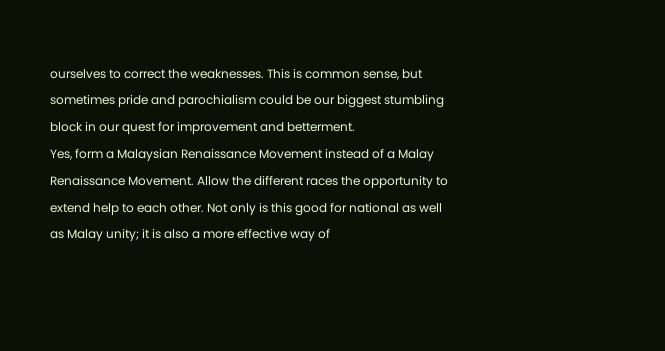ourselves to correct the weaknesses. This is common sense, but sometimes pride and parochialism could be our biggest stumbling block in our quest for improvement and betterment.
Yes, form a Malaysian Renaissance Movement instead of a Malay Renaissance Movement. Allow the different races the opportunity to extend help to each other. Not only is this good for national as well as Malay unity; it is also a more effective way of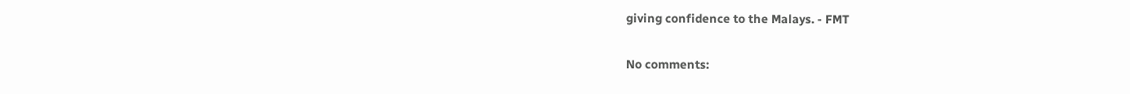giving confidence to the Malays. - FMT

No comments: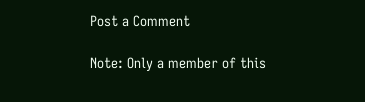Post a Comment

Note: Only a member of this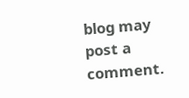blog may post a comment.